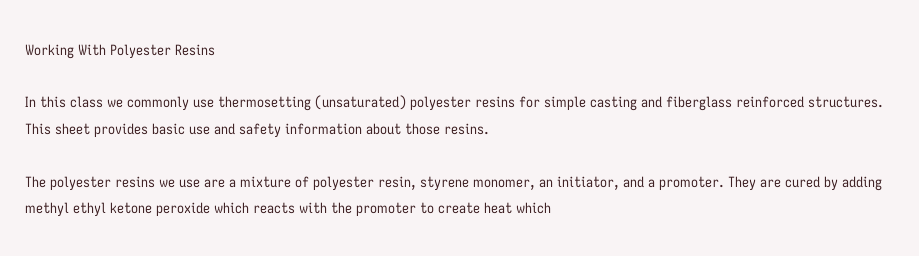Working With Polyester Resins

In this class we commonly use thermosetting (unsaturated) polyester resins for simple casting and fiberglass reinforced structures. This sheet provides basic use and safety information about those resins.

The polyester resins we use are a mixture of polyester resin, styrene monomer, an initiator, and a promoter. They are cured by adding methyl ethyl ketone peroxide which reacts with the promoter to create heat which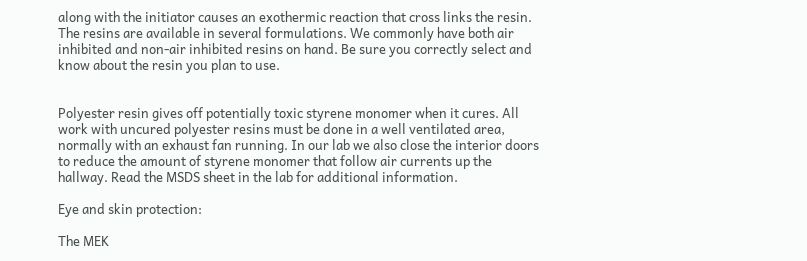along with the initiator causes an exothermic reaction that cross links the resin. The resins are available in several formulations. We commonly have both air inhibited and non-air inhibited resins on hand. Be sure you correctly select and know about the resin you plan to use.


Polyester resin gives off potentially toxic styrene monomer when it cures. All work with uncured polyester resins must be done in a well ventilated area, normally with an exhaust fan running. In our lab we also close the interior doors to reduce the amount of styrene monomer that follow air currents up the hallway. Read the MSDS sheet in the lab for additional information.

Eye and skin protection:

The MEK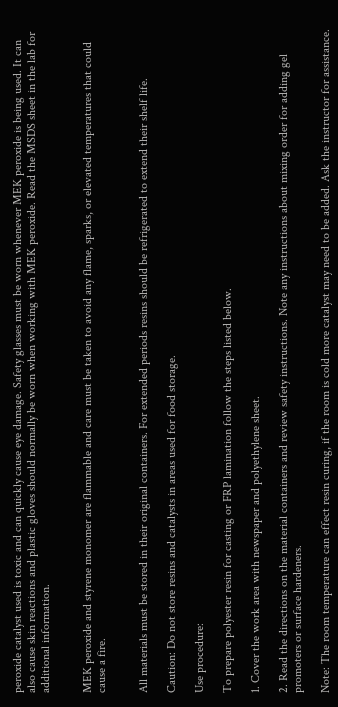peroxide catalyst used is toxic and can quickly cause eye damage. Safety glasses must be worn whenever MEK peroxide is being used. It can also cause skin reactions and plastic gloves should normally be worn when working with MEK peroxide. Read the MSDS sheet in the lab for additional information.


MEK peroxide and styrene monomer are flammable and care must be taken to avoid any flame, sparks, or elevated temperatures that could cause a fire.


All materials must be stored in their original containers. For extended periods resins should be refrigerated to extend their shelf life.

Caution: Do not store resins and catalysts in areas used for food storage.

Use procedure:

To prepare polyester resin for casting or FRP lamination follow the steps listed below.

1. Cover the work area with newspaper and polyethylene sheet.

2. Read the directions on the material containers and review safety instructions. Note any instructions about mixing order for adding gel promoters or surface hardeners.

Note: The room temperature can effect resin curing, if the room is cold more catalyst may need to be added. Ask the instructor for assistance.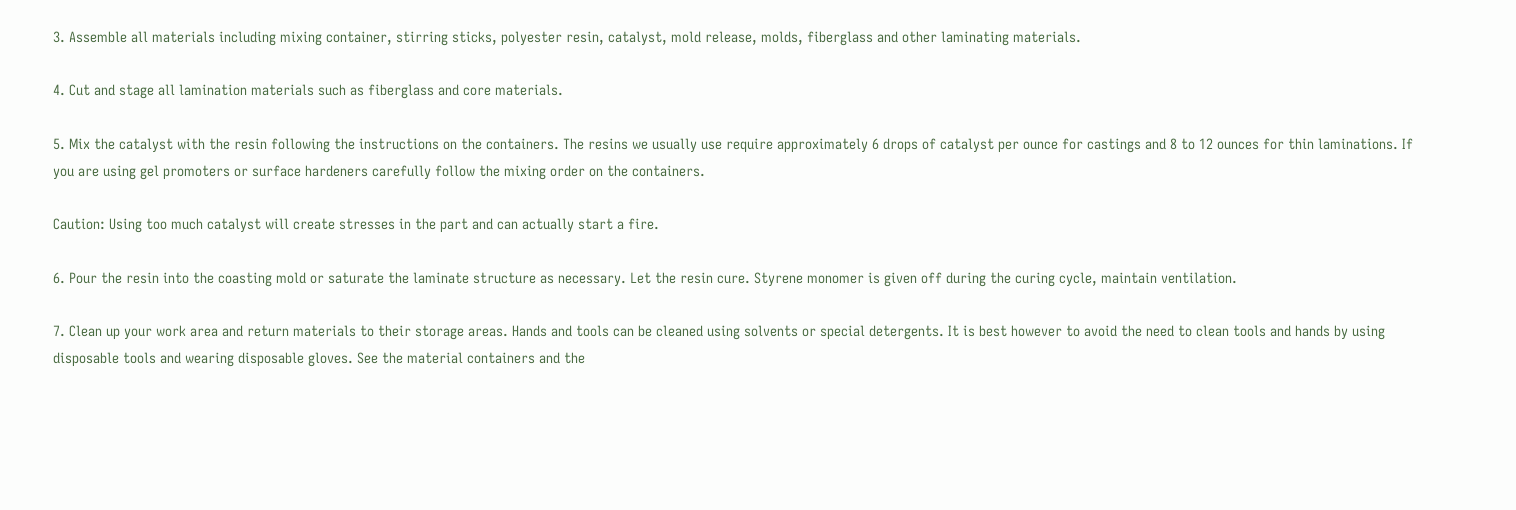3. Assemble all materials including mixing container, stirring sticks, polyester resin, catalyst, mold release, molds, fiberglass and other laminating materials.

4. Cut and stage all lamination materials such as fiberglass and core materials.

5. Mix the catalyst with the resin following the instructions on the containers. The resins we usually use require approximately 6 drops of catalyst per ounce for castings and 8 to 12 ounces for thin laminations. If you are using gel promoters or surface hardeners carefully follow the mixing order on the containers.

Caution: Using too much catalyst will create stresses in the part and can actually start a fire.

6. Pour the resin into the coasting mold or saturate the laminate structure as necessary. Let the resin cure. Styrene monomer is given off during the curing cycle, maintain ventilation.

7. Clean up your work area and return materials to their storage areas. Hands and tools can be cleaned using solvents or special detergents. It is best however to avoid the need to clean tools and hands by using disposable tools and wearing disposable gloves. See the material containers and the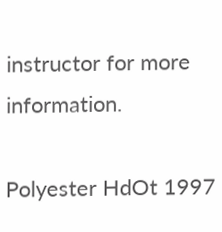instructor for more information.

Polyester HdOt 1997